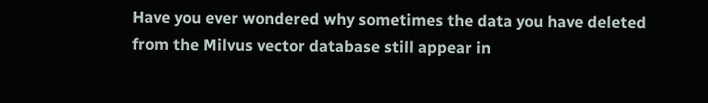Have you ever wondered why sometimes the data you have deleted from the Milvus vector database still appear in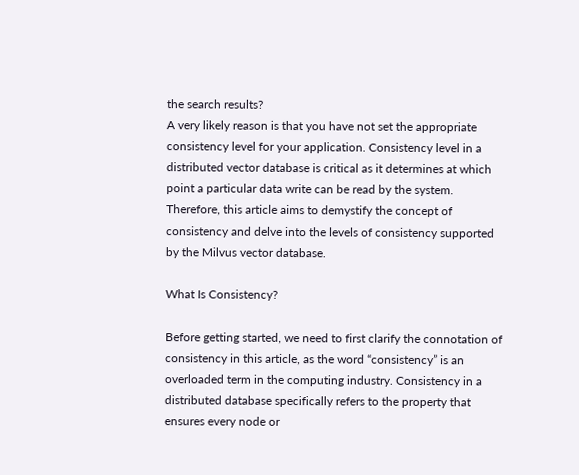the search results?
A very likely reason is that you have not set the appropriate consistency level for your application. Consistency level in a distributed vector database is critical as it determines at which point a particular data write can be read by the system.
Therefore, this article aims to demystify the concept of consistency and delve into the levels of consistency supported by the Milvus vector database.

What Is Consistency?

Before getting started, we need to first clarify the connotation of consistency in this article, as the word “consistency” is an overloaded term in the computing industry. Consistency in a distributed database specifically refers to the property that ensures every node or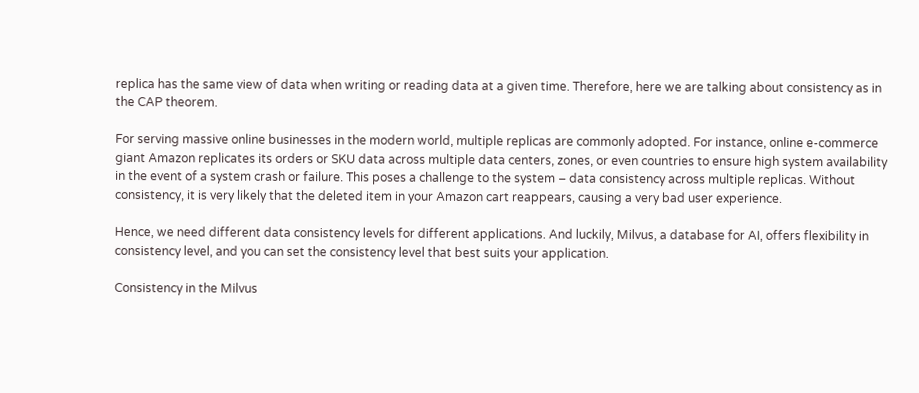replica has the same view of data when writing or reading data at a given time. Therefore, here we are talking about consistency as in the CAP theorem.

For serving massive online businesses in the modern world, multiple replicas are commonly adopted. For instance, online e-commerce giant Amazon replicates its orders or SKU data across multiple data centers, zones, or even countries to ensure high system availability in the event of a system crash or failure. This poses a challenge to the system – data consistency across multiple replicas. Without consistency, it is very likely that the deleted item in your Amazon cart reappears, causing a very bad user experience.

Hence, we need different data consistency levels for different applications. And luckily, Milvus, a database for AI, offers flexibility in consistency level, and you can set the consistency level that best suits your application.

Consistency in the Milvus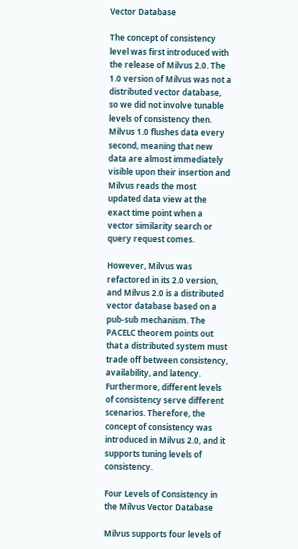Vector Database

The concept of consistency level was first introduced with the release of Milvus 2.0. The 1.0 version of Milvus was not a distributed vector database, so we did not involve tunable levels of consistency then. Milvus 1.0 flushes data every second, meaning that new data are almost immediately visible upon their insertion and Milvus reads the most updated data view at the exact time point when a vector similarity search or query request comes.

However, Milvus was refactored in its 2.0 version, and Milvus 2.0 is a distributed vector database based on a pub-sub mechanism. The PACELC theorem points out that a distributed system must trade off between consistency, availability, and latency. Furthermore, different levels of consistency serve different scenarios. Therefore, the concept of consistency was introduced in Milvus 2.0, and it supports tuning levels of consistency.

Four Levels of Consistency in the Milvus Vector Database

Milvus supports four levels of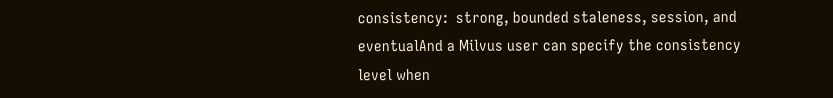consistency:  strong, bounded staleness, session, and eventualAnd a Milvus user can specify the consistency level when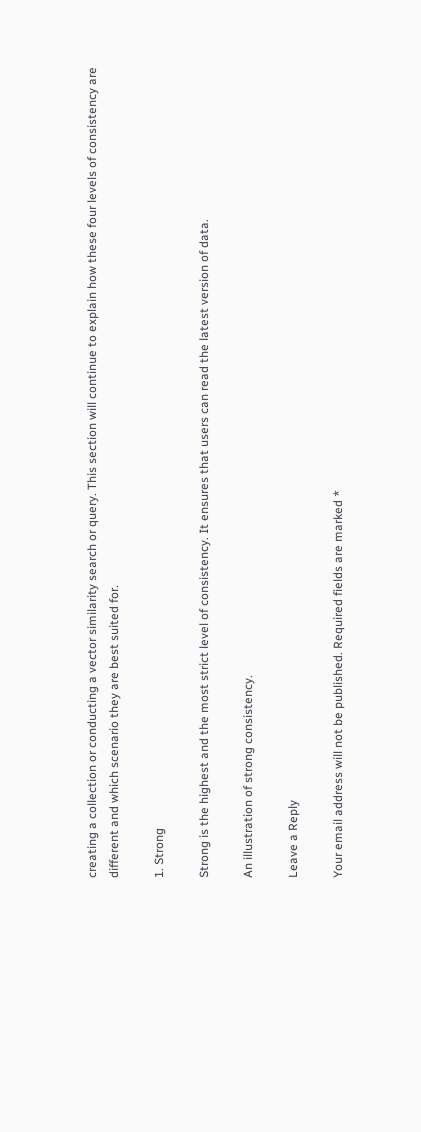creating a collection or conducting a vector similarity search or query. This section will continue to explain how these four levels of consistency are different and which scenario they are best suited for.

1. Strong

Strong is the highest and the most strict level of consistency. It ensures that users can read the latest version of data.

An illustration of strong consistency.

Leave a Reply

Your email address will not be published. Required fields are marked *